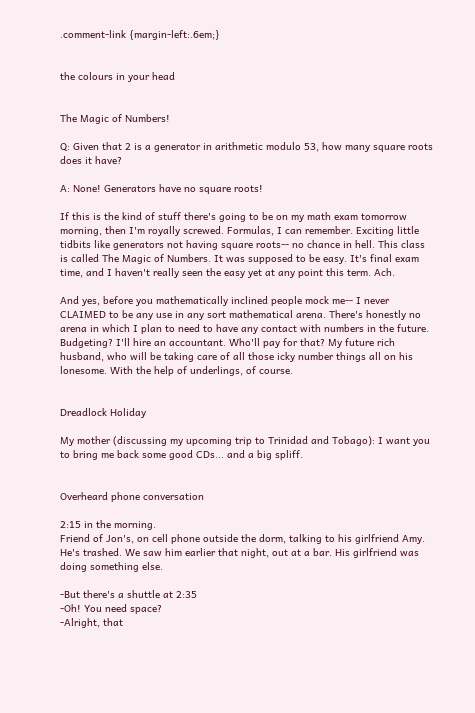.comment-link {margin-left:.6em;}


the colours in your head


The Magic of Numbers!

Q: Given that 2 is a generator in arithmetic modulo 53, how many square roots does it have?

A: None! Generators have no square roots!

If this is the kind of stuff there's going to be on my math exam tomorrow morning, then I'm royally screwed. Formulas, I can remember. Exciting little tidbits like generators not having square roots-- no chance in hell. This class is called The Magic of Numbers. It was supposed to be easy. It's final exam time, and I haven't really seen the easy yet at any point this term. Ach.

And yes, before you mathematically inclined people mock me-- I never CLAIMED to be any use in any sort mathematical arena. There's honestly no arena in which I plan to need to have any contact with numbers in the future. Budgeting? I'll hire an accountant. Who'll pay for that? My future rich husband, who will be taking care of all those icky number things all on his lonesome. With the help of underlings, of course.


Dreadlock Holiday

My mother (discussing my upcoming trip to Trinidad and Tobago): I want you to bring me back some good CDs... and a big spliff.


Overheard phone conversation

2:15 in the morning.
Friend of Jon's, on cell phone outside the dorm, talking to his girlfriend Amy. He's trashed. We saw him earlier that night, out at a bar. His girlfriend was doing something else.

-But there's a shuttle at 2:35
-Oh! You need space?
-Alright, that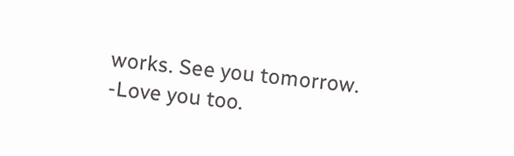works. See you tomorrow.
-Love you too.